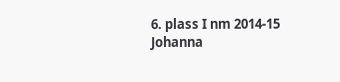6. plass I nm 2014-15 Johanna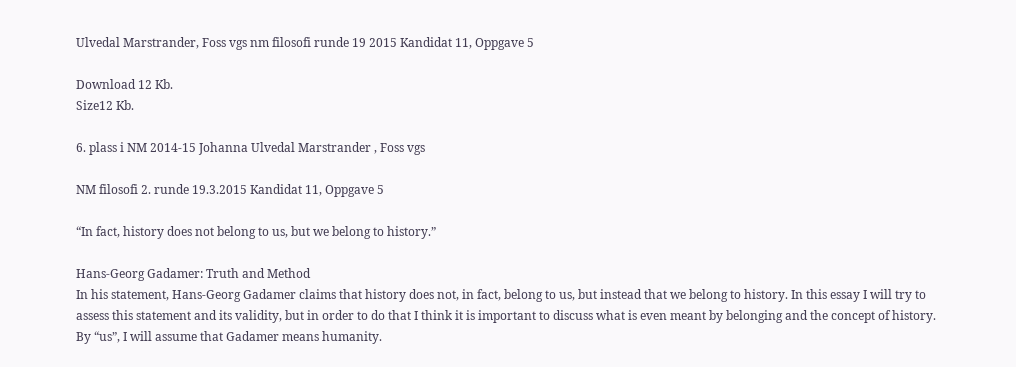Ulvedal Marstrander, Foss vgs nm filosofi runde 19 2015 Kandidat 11, Oppgave 5

Download 12 Kb.
Size12 Kb.

6. plass i NM 2014-15 Johanna Ulvedal Marstrander , Foss vgs

NM filosofi 2. runde 19.3.2015 Kandidat 11, Oppgave 5

“In fact, history does not belong to us, but we belong to history.”

Hans-Georg Gadamer: Truth and Method
In his statement, Hans-Georg Gadamer claims that history does not, in fact, belong to us, but instead that we belong to history. In this essay I will try to assess this statement and its validity, but in order to do that I think it is important to discuss what is even meant by belonging and the concept of history. By “us”, I will assume that Gadamer means humanity.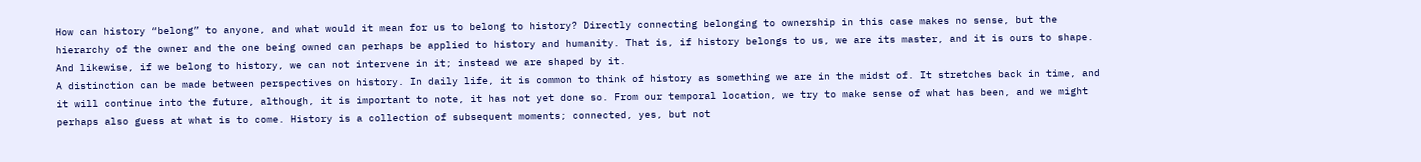How can history “belong” to anyone, and what would it mean for us to belong to history? Directly connecting belonging to ownership in this case makes no sense, but the hierarchy of the owner and the one being owned can perhaps be applied to history and humanity. That is, if history belongs to us, we are its master, and it is ours to shape. And likewise, if we belong to history, we can not intervene in it; instead we are shaped by it.
A distinction can be made between perspectives on history. In daily life, it is common to think of history as something we are in the midst of. It stretches back in time, and it will continue into the future, although, it is important to note, it has not yet done so. From our temporal location, we try to make sense of what has been, and we might perhaps also guess at what is to come. History is a collection of subsequent moments; connected, yes, but not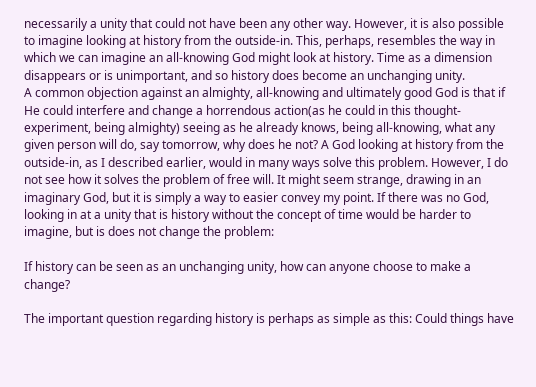necessarily a unity that could not have been any other way. However, it is also possible to imagine looking at history from the outside-in. This, perhaps, resembles the way in which we can imagine an all-knowing God might look at history. Time as a dimension disappears or is unimportant, and so history does become an unchanging unity.
A common objection against an almighty, all-knowing and ultimately good God is that if He could interfere and change a horrendous action(as he could in this thought-experiment, being almighty) seeing as he already knows, being all-knowing, what any given person will do, say tomorrow, why does he not? A God looking at history from the outside-in, as I described earlier, would in many ways solve this problem. However, I do not see how it solves the problem of free will. It might seem strange, drawing in an imaginary God, but it is simply a way to easier convey my point. If there was no God, looking in at a unity that is history without the concept of time would be harder to imagine, but is does not change the problem:

If history can be seen as an unchanging unity, how can anyone choose to make a change?

The important question regarding history is perhaps as simple as this: Could things have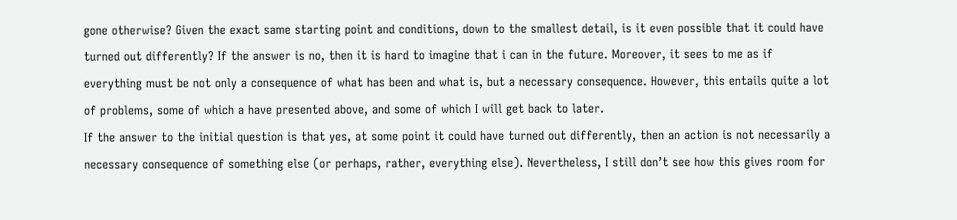gone otherwise? Given the exact same starting point and conditions, down to the smallest detail, is it even possible that it could have turned out differently? If the answer is no, then it is hard to imagine that i can in the future. Moreover, it sees to me as if everything must be not only a consequence of what has been and what is, but a necessary consequence. However, this entails quite a lot of problems, some of which a have presented above, and some of which I will get back to later.
If the answer to the initial question is that yes, at some point it could have turned out differently, then an action is not necessarily a necessary consequence of something else (or perhaps, rather, everything else). Nevertheless, I still don’t see how this gives room for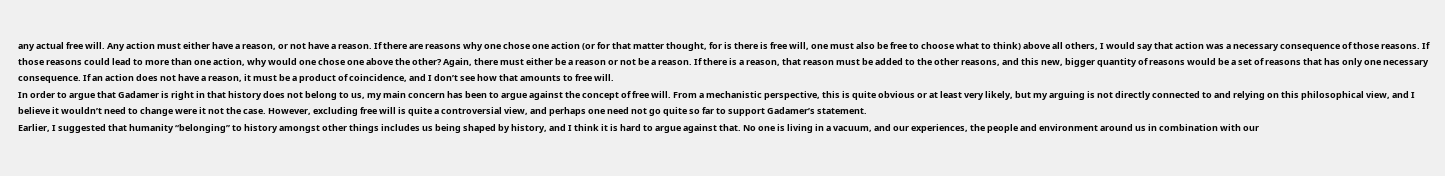any actual free will. Any action must either have a reason, or not have a reason. If there are reasons why one chose one action (or for that matter thought, for is there is free will, one must also be free to choose what to think) above all others, I would say that action was a necessary consequence of those reasons. If those reasons could lead to more than one action, why would one chose one above the other? Again, there must either be a reason or not be a reason. If there is a reason, that reason must be added to the other reasons, and this new, bigger quantity of reasons would be a set of reasons that has only one necessary consequence. If an action does not have a reason, it must be a product of coincidence, and I don’t see how that amounts to free will.
In order to argue that Gadamer is right in that history does not belong to us, my main concern has been to argue against the concept of free will. From a mechanistic perspective, this is quite obvious or at least very likely, but my arguing is not directly connected to and relying on this philosophical view, and I believe it wouldn’t need to change were it not the case. However, excluding free will is quite a controversial view, and perhaps one need not go quite so far to support Gadamer’s statement.
Earlier, I suggested that humanity “belonging” to history amongst other things includes us being shaped by history, and I think it is hard to argue against that. No one is living in a vacuum, and our experiences, the people and environment around us in combination with our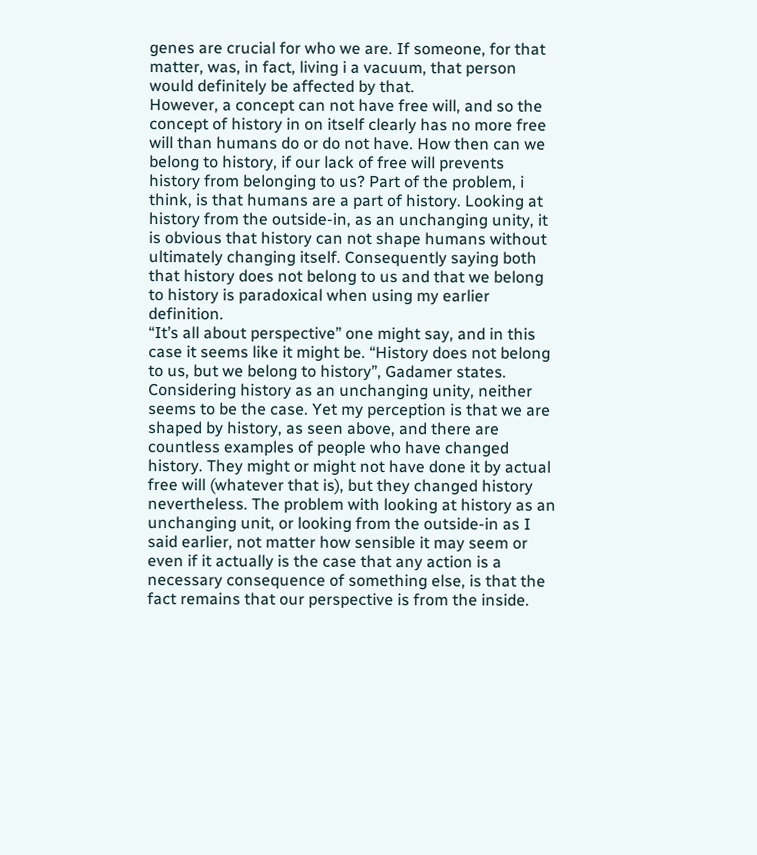genes are crucial for who we are. If someone, for that matter, was, in fact, living i a vacuum, that person would definitely be affected by that.
However, a concept can not have free will, and so the concept of history in on itself clearly has no more free will than humans do or do not have. How then can we belong to history, if our lack of free will prevents history from belonging to us? Part of the problem, i think, is that humans are a part of history. Looking at history from the outside-in, as an unchanging unity, it is obvious that history can not shape humans without ultimately changing itself. Consequently saying both that history does not belong to us and that we belong to history is paradoxical when using my earlier definition.
“It’s all about perspective” one might say, and in this case it seems like it might be. “History does not belong to us, but we belong to history”, Gadamer states. Considering history as an unchanging unity, neither seems to be the case. Yet my perception is that we are shaped by history, as seen above, and there are countless examples of people who have changed history. They might or might not have done it by actual free will (whatever that is), but they changed history nevertheless. The problem with looking at history as an unchanging unit, or looking from the outside-in as I said earlier, not matter how sensible it may seem or even if it actually is the case that any action is a necessary consequence of something else, is that the fact remains that our perspective is from the inside.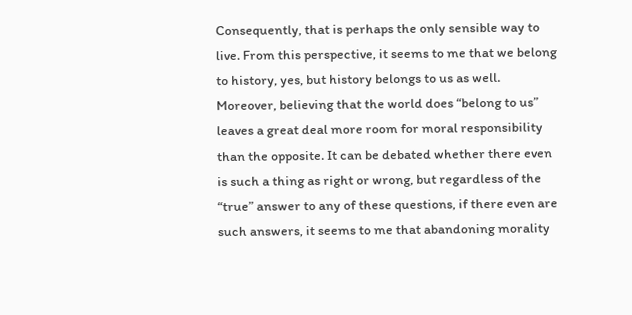Consequently, that is perhaps the only sensible way to live. From this perspective, it seems to me that we belong to history, yes, but history belongs to us as well.
Moreover, believing that the world does “belong to us” leaves a great deal more room for moral responsibility than the opposite. It can be debated whether there even is such a thing as right or wrong, but regardless of the “true” answer to any of these questions, if there even are such answers, it seems to me that abandoning morality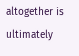altogether is ultimately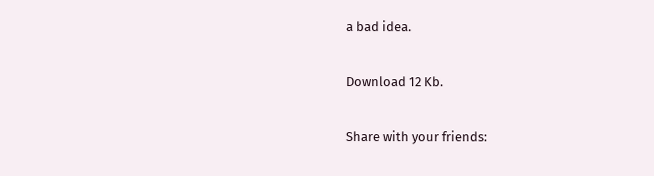a bad idea.

Download 12 Kb.

Share with your friends: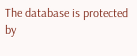The database is protected by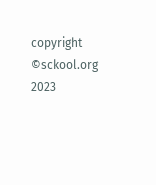copyright ©sckool.org 2023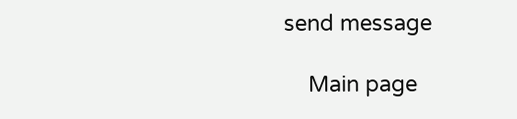send message

    Main page